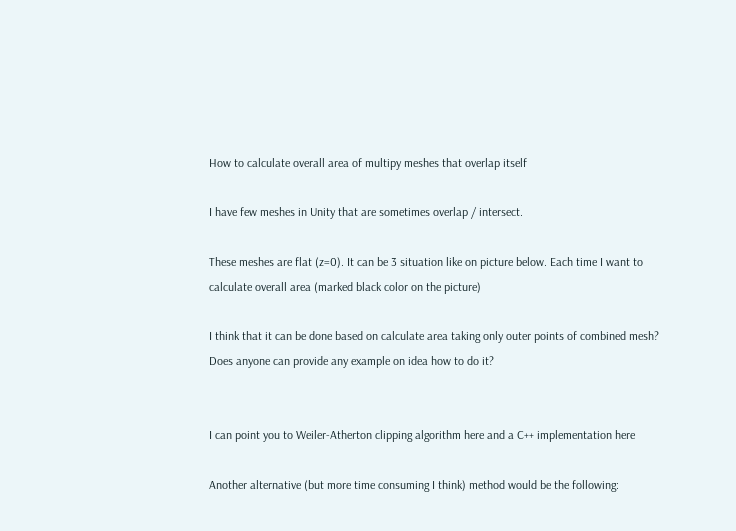How to calculate overall area of multipy meshes that overlap itself

I have few meshes in Unity that are sometimes overlap / intersect.

These meshes are flat (z=0). It can be 3 situation like on picture below. Each time I want to calculate overall area (marked black color on the picture)

I think that it can be done based on calculate area taking only outer points of combined mesh? Does anyone can provide any example on idea how to do it?


I can point you to Weiler-Atherton clipping algorithm here and a C++ implementation here

Another alternative (but more time consuming I think) method would be the following: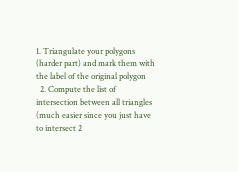1. Triangulate your polygons (harder part) and mark them with the label of the original polygon
  2. Compute the list of intersection between all triangles (much easier since you just have to intersect 2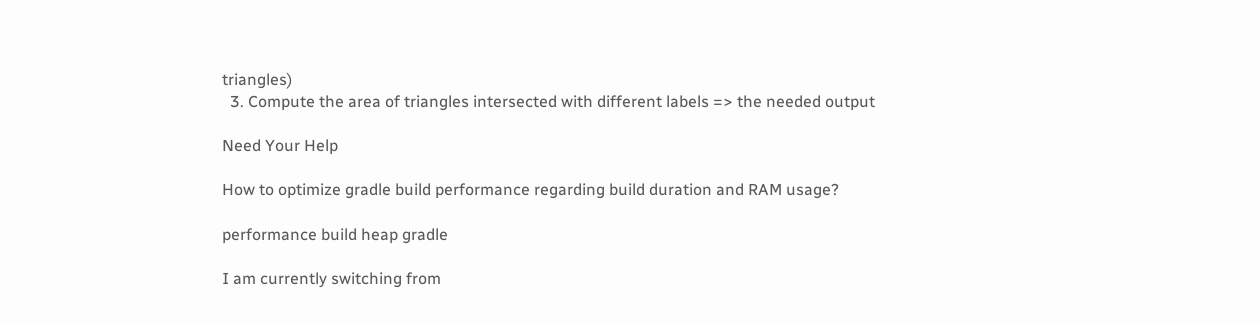triangles)
  3. Compute the area of triangles intersected with different labels => the needed output

Need Your Help

How to optimize gradle build performance regarding build duration and RAM usage?

performance build heap gradle

I am currently switching from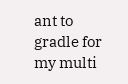ant to gradle for my multi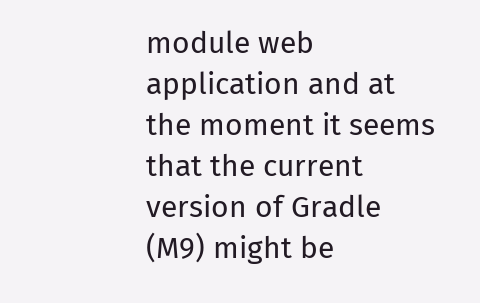module web application and at the moment it seems that the current version of Gradle (M9) might be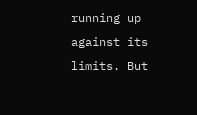running up against its limits. But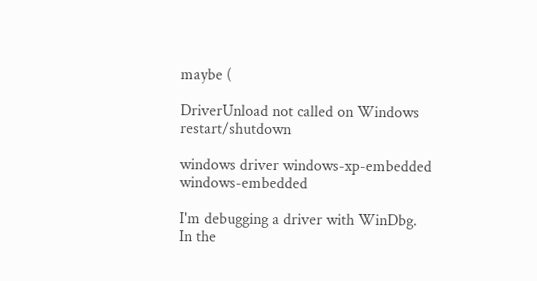maybe (

DriverUnload not called on Windows restart/shutdown

windows driver windows-xp-embedded windows-embedded

I'm debugging a driver with WinDbg. In the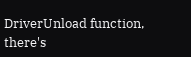DriverUnload function, there's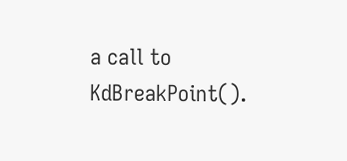a call to KdBreakPoint().